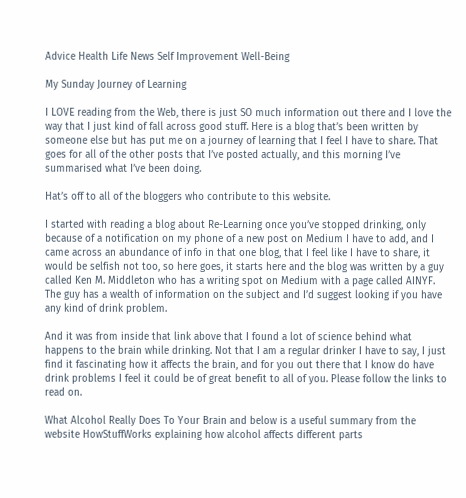Advice Health Life News Self Improvement Well-Being

My Sunday Journey of Learning

I LOVE reading from the Web, there is just SO much information out there and I love the way that I just kind of fall across good stuff. Here is a blog that’s been written by someone else but has put me on a journey of learning that I feel I have to share. That goes for all of the other posts that I’ve posted actually, and this morning I’ve summarised what I’ve been doing.

Hat’s off to all of the bloggers who contribute to this website.

I started with reading a blog about Re-Learning once you’ve stopped drinking, only because of a notification on my phone of a new post on Medium I have to add, and I came across an abundance of info in that one blog, that I feel like I have to share, it would be selfish not too, so here goes, it starts here and the blog was written by a guy called Ken M. Middleton who has a writing spot on Medium with a page called AINYF. The guy has a wealth of information on the subject and I’d suggest looking if you have any kind of drink problem.

And it was from inside that link above that I found a lot of science behind what happens to the brain while drinking. Not that I am a regular drinker I have to say, I just find it fascinating how it affects the brain, and for you out there that I know do have drink problems I feel it could be of great benefit to all of you. Please follow the links to read on.

What Alcohol Really Does To Your Brain and below is a useful summary from the website HowStuffWorks explaining how alcohol affects different parts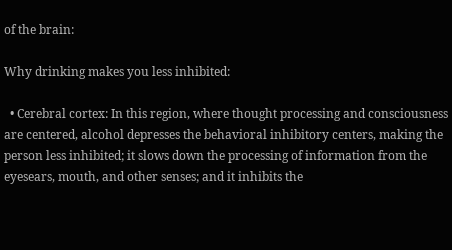of the brain:

Why drinking makes you less inhibited:

  • Cerebral cortex: In this region, where thought processing and consciousness are centered, alcohol depresses the behavioral inhibitory centers, making the person less inhibited; it slows down the processing of information from the eyesears, mouth, and other senses; and it inhibits the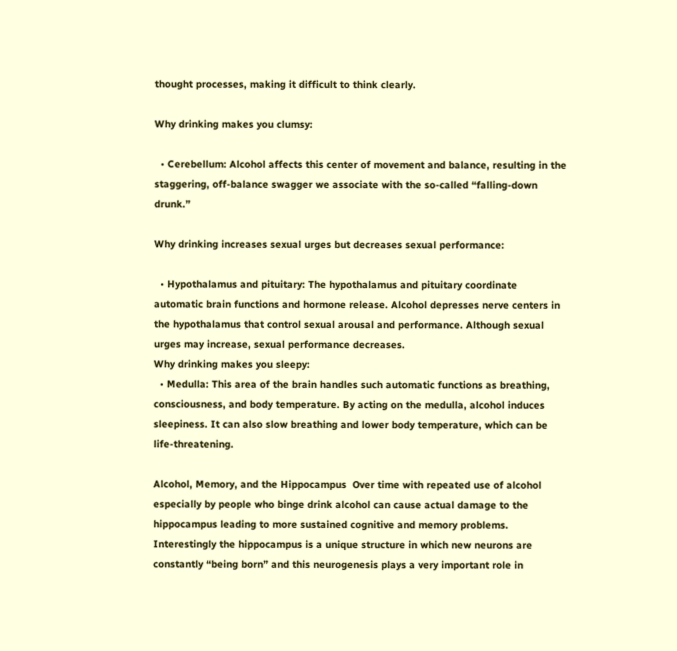thought processes, making it difficult to think clearly.

Why drinking makes you clumsy:

  • Cerebellum: Alcohol affects this center of movement and balance, resulting in the staggering, off-balance swagger we associate with the so-called “falling-down drunk.”

Why drinking increases sexual urges but decreases sexual performance:

  • Hypothalamus and pituitary: The hypothalamus and pituitary coordinate automatic brain functions and hormone release. Alcohol depresses nerve centers in the hypothalamus that control sexual arousal and performance. Although sexual urges may increase, sexual performance decreases.
Why drinking makes you sleepy:
  • Medulla: This area of the brain handles such automatic functions as breathing, consciousness, and body temperature. By acting on the medulla, alcohol induces sleepiness. It can also slow breathing and lower body temperature, which can be life-threatening.

Alcohol, Memory, and the Hippocampus  Over time with repeated use of alcohol especially by people who binge drink alcohol can cause actual damage to the hippocampus leading to more sustained cognitive and memory problems. Interestingly the hippocampus is a unique structure in which new neurons are constantly “being born” and this neurogenesis plays a very important role in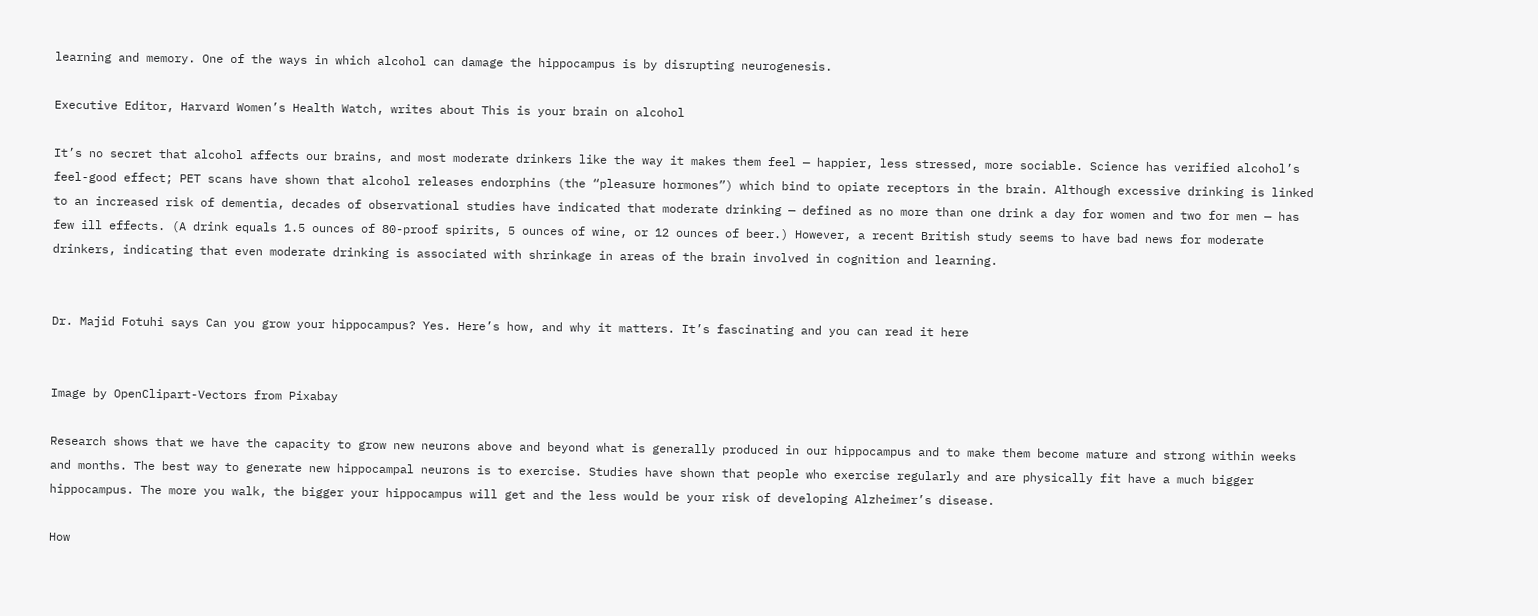learning and memory. One of the ways in which alcohol can damage the hippocampus is by disrupting neurogenesis.

Executive Editor, Harvard Women’s Health Watch, writes about This is your brain on alcohol

It’s no secret that alcohol affects our brains, and most moderate drinkers like the way it makes them feel — happier, less stressed, more sociable. Science has verified alcohol’s feel-good effect; PET scans have shown that alcohol releases endorphins (the “pleasure hormones”) which bind to opiate receptors in the brain. Although excessive drinking is linked to an increased risk of dementia, decades of observational studies have indicated that moderate drinking — defined as no more than one drink a day for women and two for men — has few ill effects. (A drink equals 1.5 ounces of 80-proof spirits, 5 ounces of wine, or 12 ounces of beer.) However, a recent British study seems to have bad news for moderate drinkers, indicating that even moderate drinking is associated with shrinkage in areas of the brain involved in cognition and learning.


Dr. Majid Fotuhi says Can you grow your hippocampus? Yes. Here’s how, and why it matters. It’s fascinating and you can read it here


Image by OpenClipart-Vectors from Pixabay

Research shows that we have the capacity to grow new neurons above and beyond what is generally produced in our hippocampus and to make them become mature and strong within weeks and months. The best way to generate new hippocampal neurons is to exercise. Studies have shown that people who exercise regularly and are physically fit have a much bigger hippocampus. The more you walk, the bigger your hippocampus will get and the less would be your risk of developing Alzheimer’s disease.

How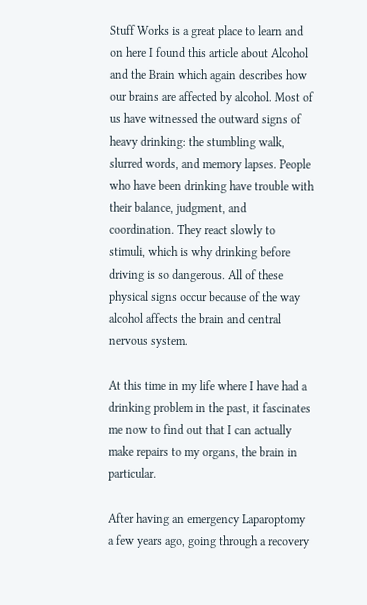Stuff Works is a great place to learn and on here I found this article about Alcohol and the Brain which again describes how our brains are affected by alcohol. Most of us have witnessed the outward signs of heavy drinking: the stumbling walk, slurred words, and memory lapses. People who have been drinking have trouble with their balance, judgment, and coordination. They react slowly to stimuli, which is why drinking before driving is so dangerous. All of these physical signs occur because of the way alcohol affects the brain and central nervous system.

At this time in my life where I have had a drinking problem in the past, it fascinates me now to find out that I can actually make repairs to my organs, the brain in particular.

After having an emergency Laparoptomy a few years ago, going through a recovery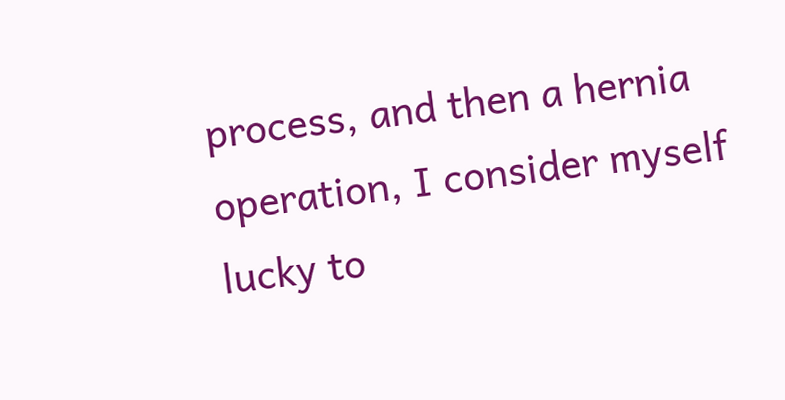process, and then a hernia operation, I consider myself lucky to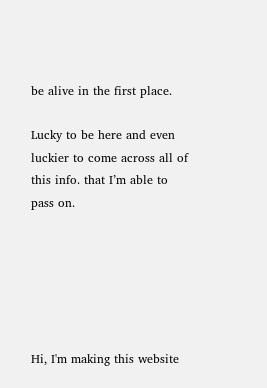be alive in the first place.

Lucky to be here and even luckier to come across all of this info. that I’m able to pass on.






Hi, I'm making this website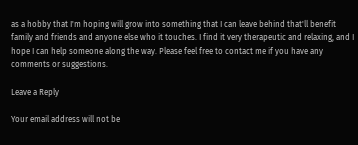as a hobby that I'm hoping will grow into something that I can leave behind that'll benefit family and friends and anyone else who it touches. I find it very therapeutic and relaxing, and I hope I can help someone along the way. Please feel free to contact me if you have any comments or suggestions.

Leave a Reply

Your email address will not be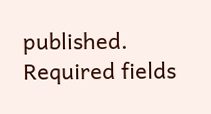published. Required fields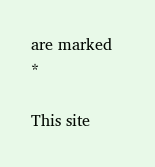are marked *

This site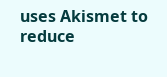uses Akismet to reduce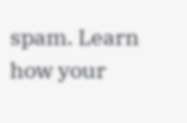spam. Learn how your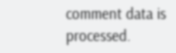comment data is processed.